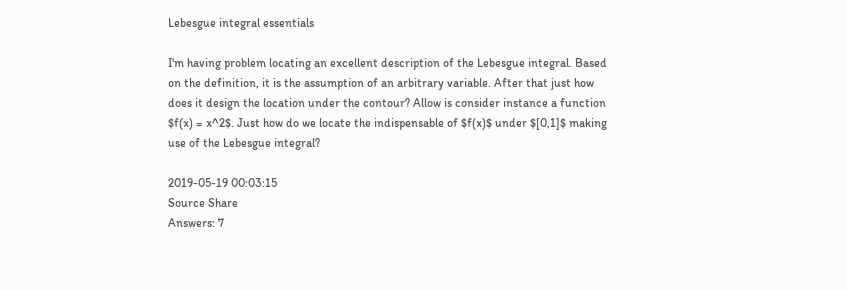Lebesgue integral essentials

I'm having problem locating an excellent description of the Lebesgue integral. Based on the definition, it is the assumption of an arbitrary variable. After that just how does it design the location under the contour? Allow is consider instance a function $f(x) = x^2$. Just how do we locate the indispensable of $f(x)$ under $[0,1]$ making use of the Lebesgue integral?

2019-05-19 00:03:15
Source Share
Answers: 7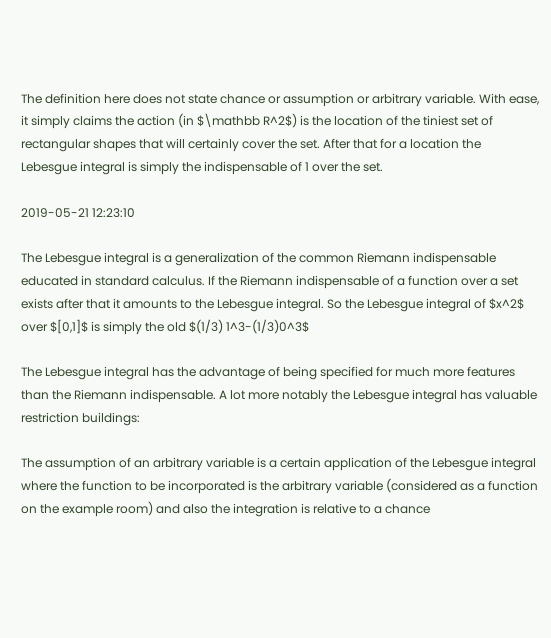The definition here does not state chance or assumption or arbitrary variable. With ease, it simply claims the action (in $\mathbb R^2$) is the location of the tiniest set of rectangular shapes that will certainly cover the set. After that for a location the Lebesgue integral is simply the indispensable of 1 over the set.

2019-05-21 12:23:10

The Lebesgue integral is a generalization of the common Riemann indispensable educated in standard calculus. If the Riemann indispensable of a function over a set exists after that it amounts to the Lebesgue integral. So the Lebesgue integral of $x^2$ over $[0,1]$ is simply the old $(1/3) 1^3-(1/3)0^3$

The Lebesgue integral has the advantage of being specified for much more features than the Riemann indispensable. A lot more notably the Lebesgue integral has valuable restriction buildings:

The assumption of an arbitrary variable is a certain application of the Lebesgue integral where the function to be incorporated is the arbitrary variable (considered as a function on the example room) and also the integration is relative to a chance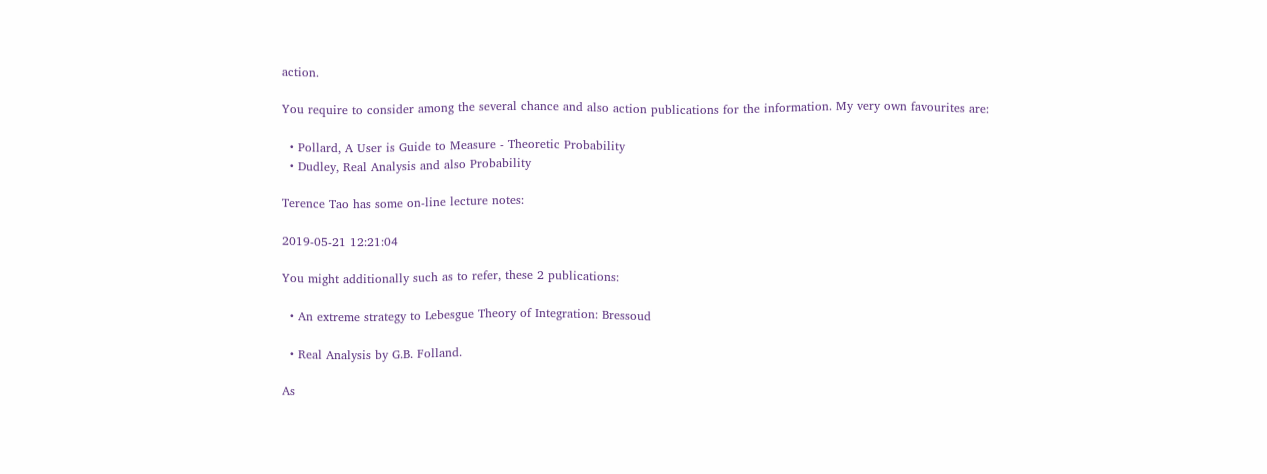action.

You require to consider among the several chance and also action publications for the information. My very own favourites are:

  • Pollard, A User is Guide to Measure - Theoretic Probability
  • Dudley, Real Analysis and also Probability

Terence Tao has some on-line lecture notes:

2019-05-21 12:21:04

You might additionally such as to refer, these 2 publications:

  • An extreme strategy to Lebesgue Theory of Integration: Bressoud

  • Real Analysis by G.B. Folland.

As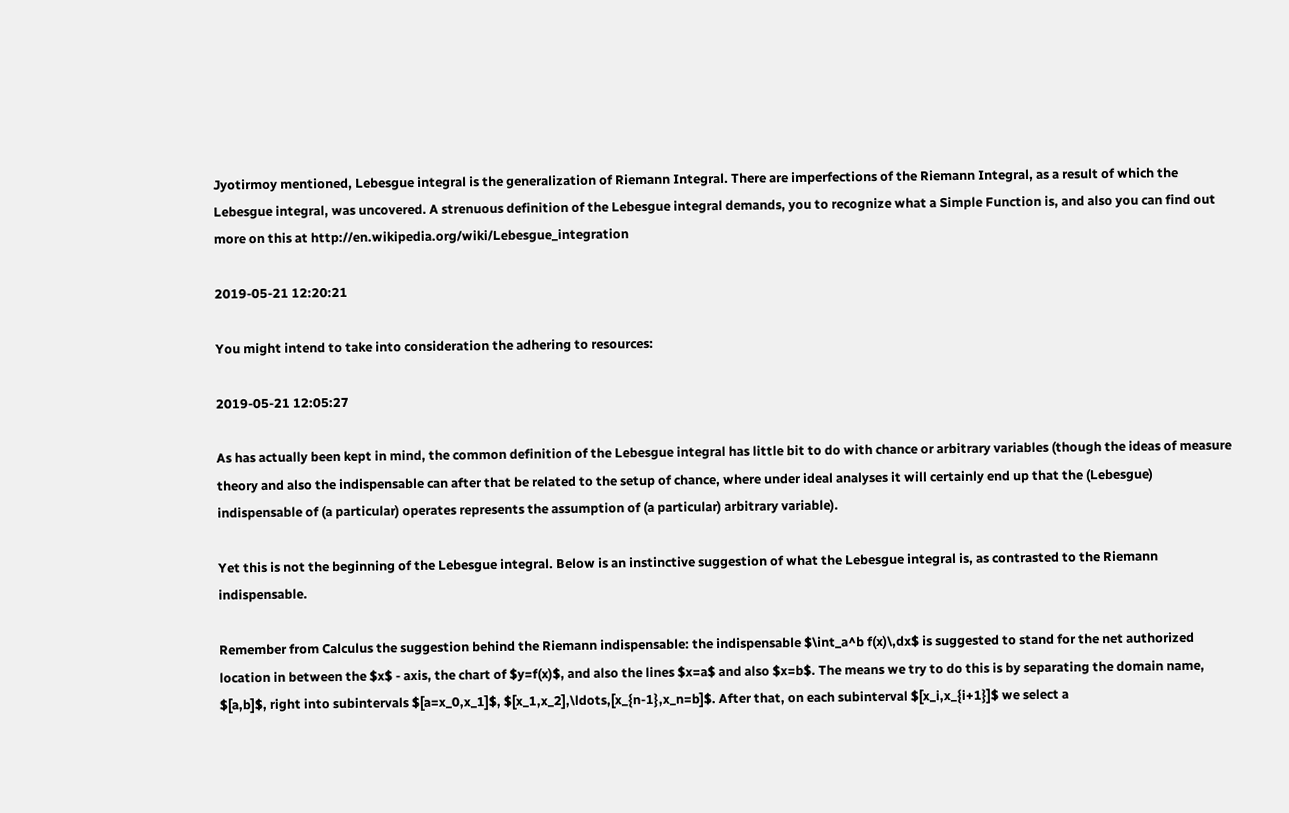Jyotirmoy mentioned, Lebesgue integral is the generalization of Riemann Integral. There are imperfections of the Riemann Integral, as a result of which the Lebesgue integral, was uncovered. A strenuous definition of the Lebesgue integral demands, you to recognize what a Simple Function is, and also you can find out more on this at http://en.wikipedia.org/wiki/Lebesgue_integration

2019-05-21 12:20:21

You might intend to take into consideration the adhering to resources:

2019-05-21 12:05:27

As has actually been kept in mind, the common definition of the Lebesgue integral has little bit to do with chance or arbitrary variables (though the ideas of measure theory and also the indispensable can after that be related to the setup of chance, where under ideal analyses it will certainly end up that the (Lebesgue) indispensable of (a particular) operates represents the assumption of (a particular) arbitrary variable).

Yet this is not the beginning of the Lebesgue integral. Below is an instinctive suggestion of what the Lebesgue integral is, as contrasted to the Riemann indispensable.

Remember from Calculus the suggestion behind the Riemann indispensable: the indispensable $\int_a^b f(x)\,dx$ is suggested to stand for the net authorized location in between the $x$ - axis, the chart of $y=f(x)$, and also the lines $x=a$ and also $x=b$. The means we try to do this is by separating the domain name, $[a,b]$, right into subintervals $[a=x_0,x_1]$, $[x_1,x_2],\ldots,[x_{n-1},x_n=b]$. After that, on each subinterval $[x_i,x_{i+1}]$ we select a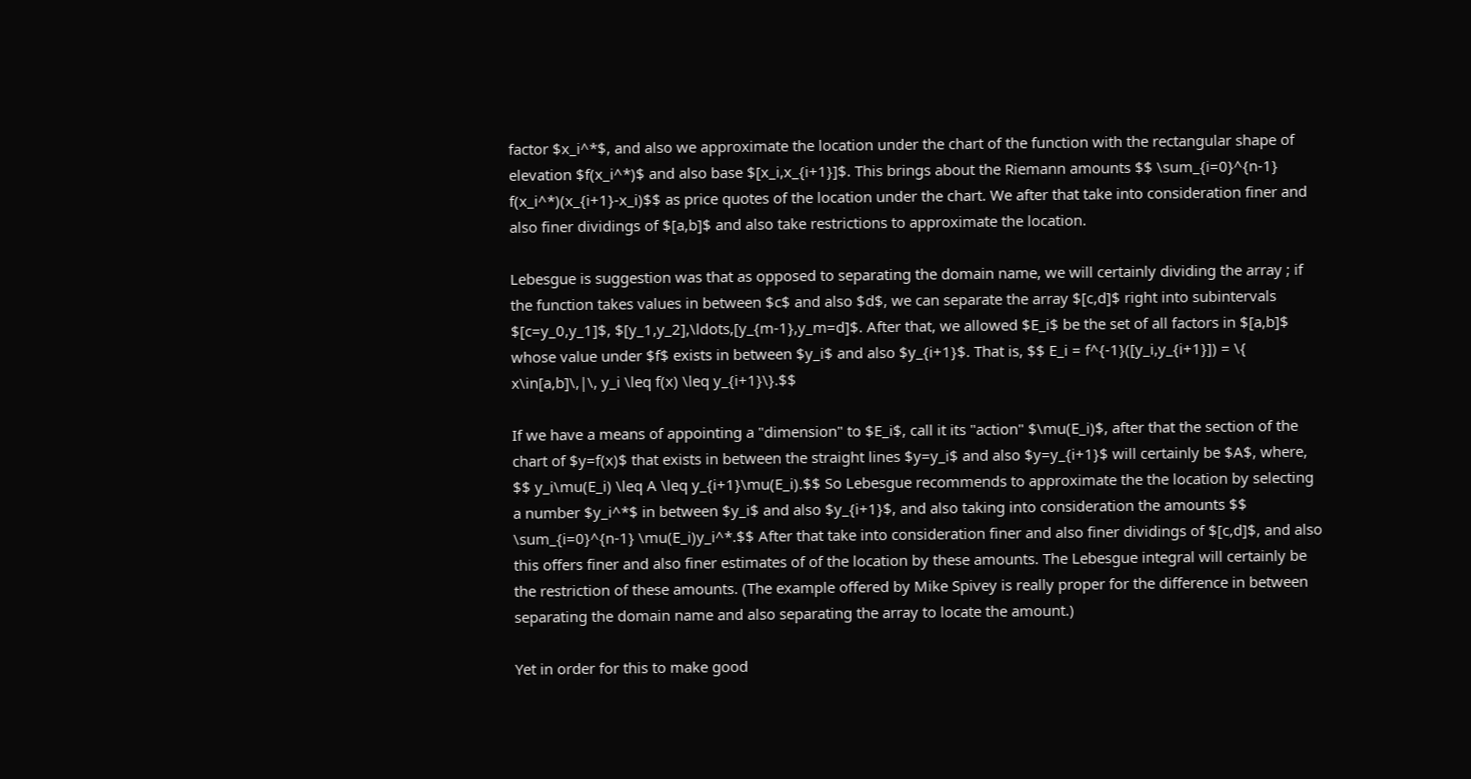factor $x_i^*$, and also we approximate the location under the chart of the function with the rectangular shape of elevation $f(x_i^*)$ and also base $[x_i,x_{i+1}]$. This brings about the Riemann amounts $$ \sum_{i=0}^{n-1} f(x_i^*)(x_{i+1}-x_i)$$ as price quotes of the location under the chart. We after that take into consideration finer and also finer dividings of $[a,b]$ and also take restrictions to approximate the location.

Lebesgue is suggestion was that as opposed to separating the domain name, we will certainly dividing the array ; if the function takes values in between $c$ and also $d$, we can separate the array $[c,d]$ right into subintervals $[c=y_0,y_1]$, $[y_1,y_2],\ldots,[y_{m-1},y_m=d]$. After that, we allowed $E_i$ be the set of all factors in $[a,b]$ whose value under $f$ exists in between $y_i$ and also $y_{i+1}$. That is, $$ E_i = f^{-1}([y_i,y_{i+1}]) = \{ x\in[a,b]\,|\, y_i \leq f(x) \leq y_{i+1}\}.$$

If we have a means of appointing a "dimension" to $E_i$, call it its "action" $\mu(E_i)$, after that the section of the chart of $y=f(x)$ that exists in between the straight lines $y=y_i$ and also $y=y_{i+1}$ will certainly be $A$, where, $$ y_i\mu(E_i) \leq A \leq y_{i+1}\mu(E_i).$$ So Lebesgue recommends to approximate the the location by selecting a number $y_i^*$ in between $y_i$ and also $y_{i+1}$, and also taking into consideration the amounts $$ \sum_{i=0}^{n-1} \mu(E_i)y_i^*.$$ After that take into consideration finer and also finer dividings of $[c,d]$, and also this offers finer and also finer estimates of of the location by these amounts. The Lebesgue integral will certainly be the restriction of these amounts. (The example offered by Mike Spivey is really proper for the difference in between separating the domain name and also separating the array to locate the amount.)

Yet in order for this to make good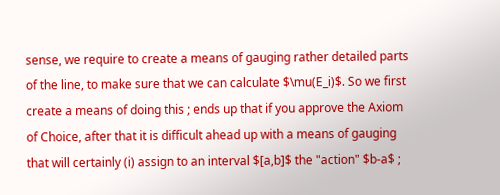sense, we require to create a means of gauging rather detailed parts of the line, to make sure that we can calculate $\mu(E_i)$. So we first create a means of doing this ; ends up that if you approve the Axiom of Choice, after that it is difficult ahead up with a means of gauging that will certainly (i) assign to an interval $[a,b]$ the "action" $b-a$ ;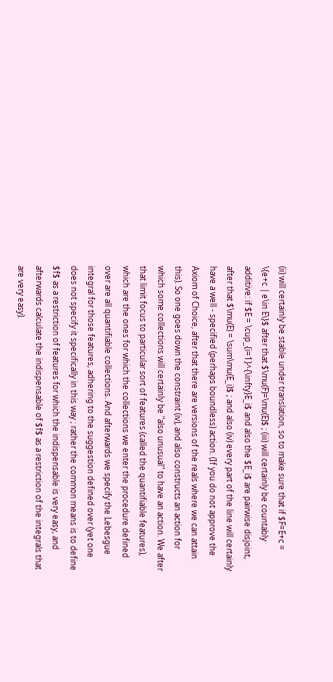(ii) will certainly be stable under translation, so to make sure that if $F=E+c = \{e+c | e\in E\}$ after that $\mu(F)=\mu(E)$ ; (iii) will certainly be countably additive: if $E = \cup_{i=1}^{\infty}E_i$ and also the $E_i$ are pairwise disjoint, after that $\mu(E) = \sum\mu(E_i)$ ; and also (iv) every part of the line will certainly have a well - specified (perhaps boundless) action. (If you do not approve the Axiom of Choice, after that there are versions of the reals where we can attain this). So one goes down the constraint (iv), and also constructs an action for which some collections will certainly be "also unusual" to have an action. We after that limit focus to particular sort of features (called the quantifiable features), which are the ones for which the collections we enter the procedure defined over are all quantifiable collections. And afterwards we specify the Lebesgue integral for those features, adhering to the suggestion defined over (yet one does not specify it specifically in this way ; rather the common means is to define $f$ as a restriction of features for which the indispensable is very easy, and afterwards calculate the indispensable of $f$ as a restriction of the integrals that are very easy).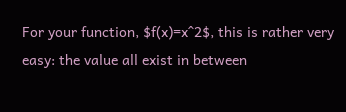For your function, $f(x)=x^2$, this is rather very easy: the value all exist in between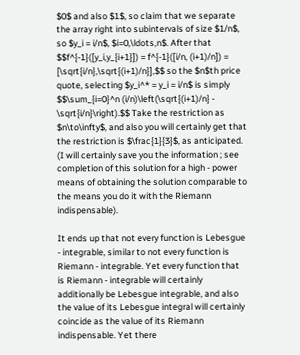$0$ and also $1$, so claim that we separate the array right into subintervals of size $1/n$, so $y_i = i/n$, $i=0,\ldots,n$. After that $$f^{-1}([y_i,y_{i+1}]) = f^{-1}([i/n, (i+1)/n]) = [\sqrt{i/n},\sqrt{(i+1)/n}],$$ so the $n$th price quote, selecting $y_i^* = y_i = i/n$ is simply $$\sum_{i=0}^n (i/n)\left(\sqrt{(i+1)/n} - \sqrt{i/n}\right).$$ Take the restriction as $n\to\infty$, and also you will certainly get that the restriction is $\frac{1}{3}$, as anticipated. (I will certainly save you the information ; see completion of this solution for a high - power means of obtaining the solution comparable to the means you do it with the Riemann indispensable).

It ends up that not every function is Lebesgue - integrable, similar to not every function is Riemann - integrable. Yet every function that is Riemann - integrable will certainly additionally be Lebesgue integrable, and also the value of its Lebesgue integral will certainly coincide as the value of its Riemann indispensable. Yet there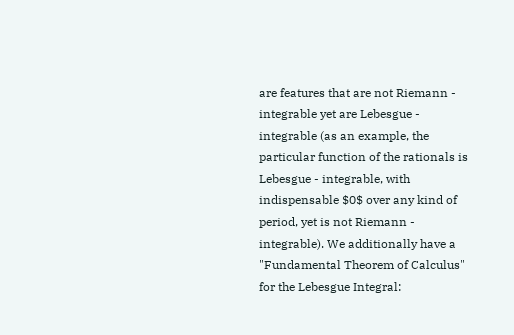are features that are not Riemann - integrable yet are Lebesgue - integrable (as an example, the particular function of the rationals is Lebesgue - integrable, with indispensable $0$ over any kind of period, yet is not Riemann - integrable). We additionally have a "Fundamental Theorem of Calculus" for the Lebesgue Integral: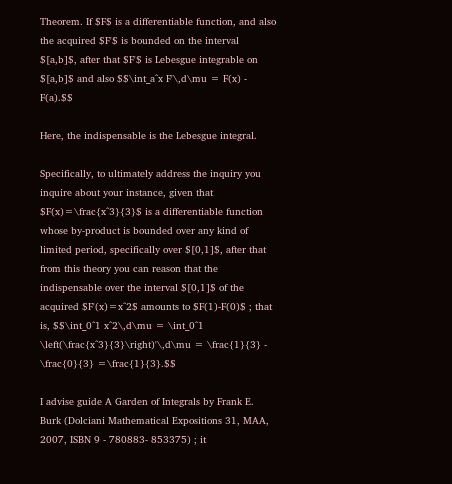Theorem. If $F$ is a differentiable function, and also the acquired $F'$ is bounded on the interval $[a,b]$, after that $F'$ is Lebesgue integrable on $[a,b]$ and also $$\int_a^x F'\,d\mu = F(x) - F(a).$$

Here, the indispensable is the Lebesgue integral.

Specifically, to ultimately address the inquiry you inquire about your instance, given that $F(x)=\frac{x^3}{3}$ is a differentiable function whose by-product is bounded over any kind of limited period, specifically over $[0,1]$, after that from this theory you can reason that the indispensable over the interval $[0,1]$ of the acquired $F'(x)=x^2$ amounts to $F(1)-F(0)$ ; that is, $$\int_0^1 x^2\,d\mu = \int_0^1 \left(\frac{x^3}{3}\right)'\,d\mu = \frac{1}{3} - \frac{0}{3} =\frac{1}{3}.$$

I advise guide A Garden of Integrals by Frank E. Burk (Dolciani Mathematical Expositions 31, MAA, 2007, ISBN 9 - 780883- 853375) ; it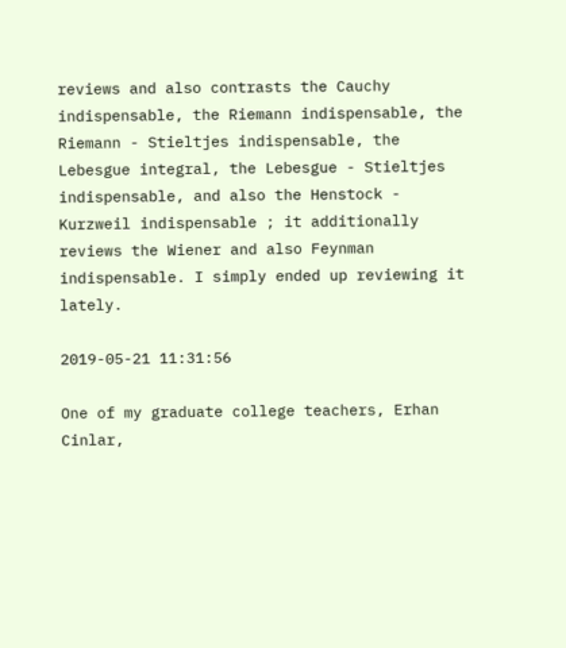reviews and also contrasts the Cauchy indispensable, the Riemann indispensable, the Riemann - Stieltjes indispensable, the Lebesgue integral, the Lebesgue - Stieltjes indispensable, and also the Henstock - Kurzweil indispensable ; it additionally reviews the Wiener and also Feynman indispensable. I simply ended up reviewing it lately.

2019-05-21 11:31:56

One of my graduate college teachers, Erhan Cinlar,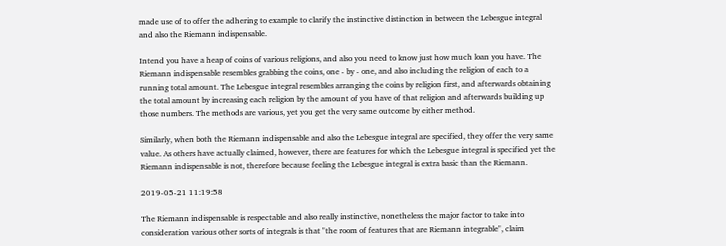made use of to offer the adhering to example to clarify the instinctive distinction in between the Lebesgue integral and also the Riemann indispensable.

Intend you have a heap of coins of various religions, and also you need to know just how much loan you have. The Riemann indispensable resembles grabbing the coins, one - by - one, and also including the religion of each to a running total amount. The Lebesgue integral resembles arranging the coins by religion first, and afterwards obtaining the total amount by increasing each religion by the amount of you have of that religion and afterwards building up those numbers. The methods are various, yet you get the very same outcome by either method.

Similarly, when both the Riemann indispensable and also the Lebesgue integral are specified, they offer the very same value. As others have actually claimed, however, there are features for which the Lebesgue integral is specified yet the Riemann indispensable is not, therefore because feeling the Lebesgue integral is extra basic than the Riemann.

2019-05-21 11:19:58

The Riemann indispensable is respectable and also really instinctive, nonetheless the major factor to take into consideration various other sorts of integrals is that "the room of features that are Riemann integrable", claim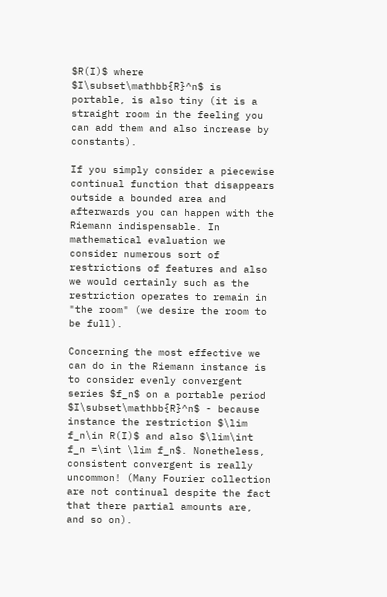$R(I)$ where $I\subset\mathbb{R}^n$ is portable, is also tiny (it is a straight room in the feeling you can add them and also increase by constants).

If you simply consider a piecewise continual function that disappears outside a bounded area and afterwards you can happen with the Riemann indispensable. In mathematical evaluation we consider numerous sort of restrictions of features and also we would certainly such as the restriction operates to remain in "the room" (we desire the room to be full).

Concerning the most effective we can do in the Riemann instance is to consider evenly convergent series $f_n$ on a portable period $I\subset\mathbb{R}^n$ - because instance the restriction $\lim f_n\in R(I)$ and also $\lim\int f_n =\int \lim f_n$. Nonetheless, consistent convergent is really uncommon! (Many Fourier collection are not continual despite the fact that there partial amounts are, and so on).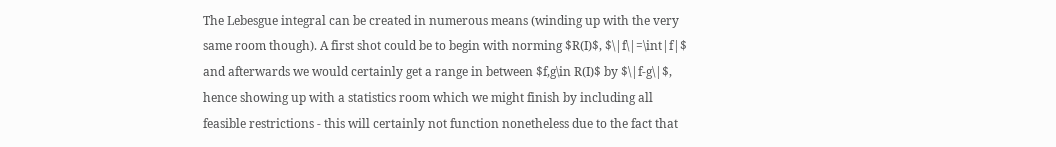The Lebesgue integral can be created in numerous means (winding up with the very same room though). A first shot could be to begin with norming $R(I)$, $\|f\|=\int|f|$ and afterwards we would certainly get a range in between $f,g\in R(I)$ by $\|f-g\|$, hence showing up with a statistics room which we might finish by including all feasible restrictions - this will certainly not function nonetheless due to the fact that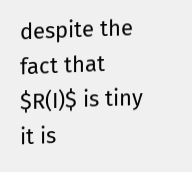despite the fact that $R(I)$ is tiny it is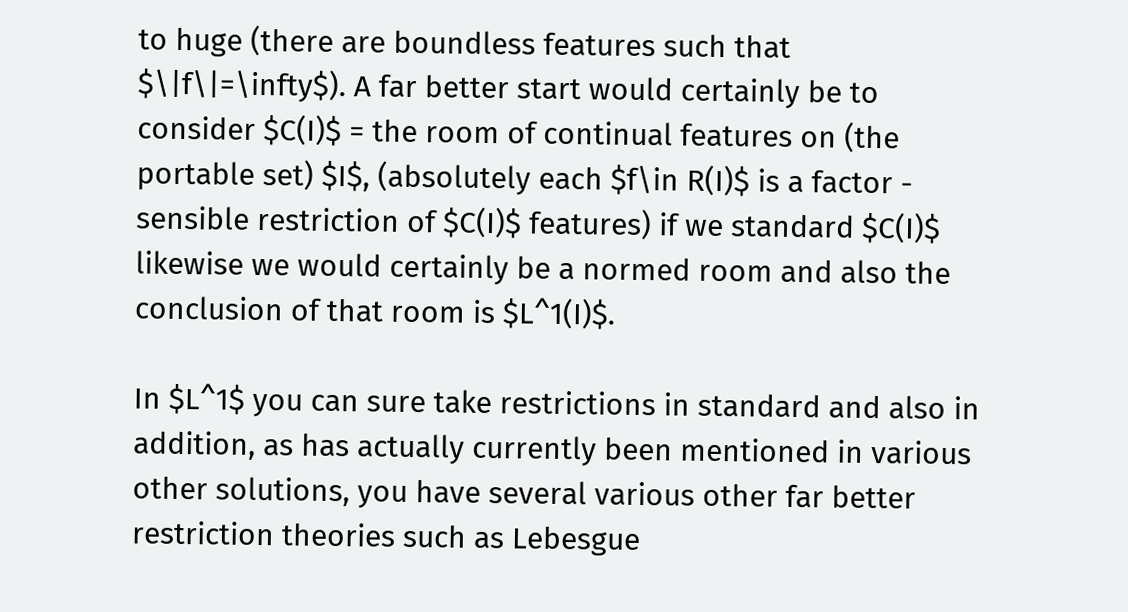to huge (there are boundless features such that $\|f\|=\infty$). A far better start would certainly be to consider $C(I)$ = the room of continual features on (the portable set) $I$, (absolutely each $f\in R(I)$ is a factor - sensible restriction of $C(I)$ features) if we standard $C(I)$ likewise we would certainly be a normed room and also the conclusion of that room is $L^1(I)$.

In $L^1$ you can sure take restrictions in standard and also in addition, as has actually currently been mentioned in various other solutions, you have several various other far better restriction theories such as Lebesgue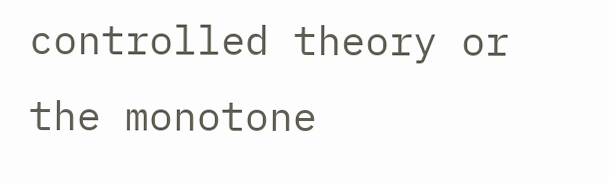controlled theory or the monotone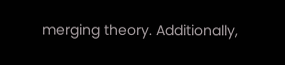merging theory. Additionally,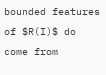bounded features of $R(I)$ do come from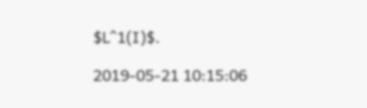$L^1(I)$.

2019-05-21 10:15:06